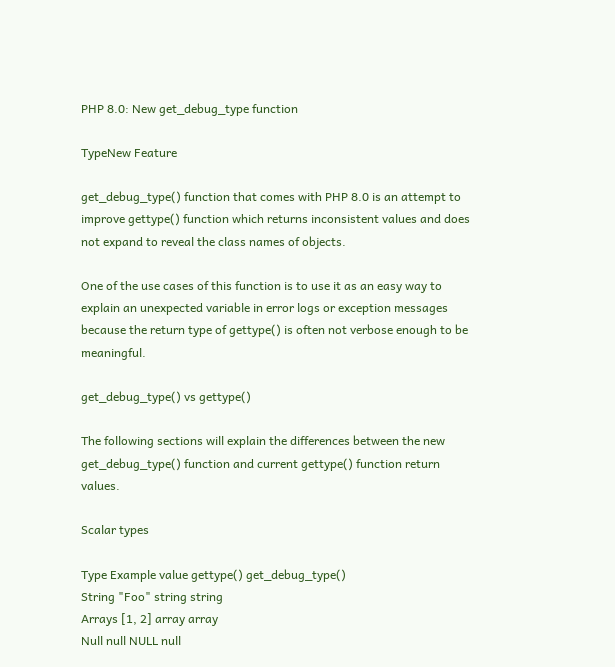PHP 8.0: New get_debug_type function

TypeNew Feature

get_debug_type() function that comes with PHP 8.0 is an attempt to improve gettype() function which returns inconsistent values and does not expand to reveal the class names of objects.

One of the use cases of this function is to use it as an easy way to explain an unexpected variable in error logs or exception messages because the return type of gettype() is often not verbose enough to be meaningful.

get_debug_type() vs gettype()

The following sections will explain the differences between the new get_debug_type() function and current gettype() function return values.

Scalar types

Type Example value gettype() get_debug_type()
String "Foo" string string
Arrays [1, 2] array array
Null null NULL null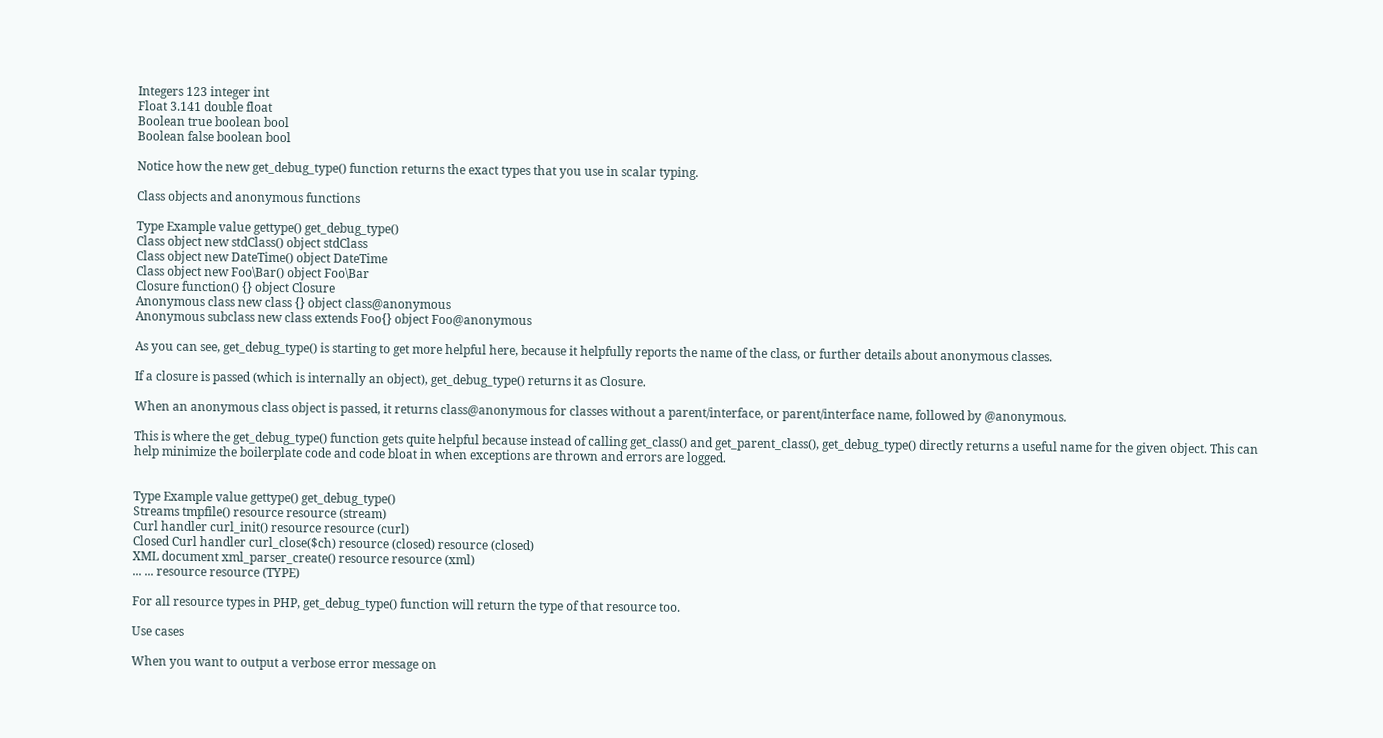Integers 123 integer int
Float 3.141 double float
Boolean true boolean bool
Boolean false boolean bool

Notice how the new get_debug_type() function returns the exact types that you use in scalar typing.

Class objects and anonymous functions

Type Example value gettype() get_debug_type()
Class object new stdClass() object stdClass
Class object new DateTime() object DateTime
Class object new Foo\Bar() object Foo\Bar
Closure function() {} object Closure
Anonymous class new class {} object class@anonymous
Anonymous subclass new class extends Foo{} object Foo@anonymous

As you can see, get_debug_type() is starting to get more helpful here, because it helpfully reports the name of the class, or further details about anonymous classes.

If a closure is passed (which is internally an object), get_debug_type() returns it as Closure.

When an anonymous class object is passed, it returns class@anonymous for classes without a parent/interface, or parent/interface name, followed by @anonymous.

This is where the get_debug_type() function gets quite helpful because instead of calling get_class() and get_parent_class(), get_debug_type() directly returns a useful name for the given object. This can help minimize the boilerplate code and code bloat in when exceptions are thrown and errors are logged.


Type Example value gettype() get_debug_type()
Streams tmpfile() resource resource (stream)
Curl handler curl_init() resource resource (curl)
Closed Curl handler curl_close($ch) resource (closed) resource (closed)
XML document xml_parser_create() resource resource (xml)
... ... resource resource (TYPE)

For all resource types in PHP, get_debug_type() function will return the type of that resource too.

Use cases

When you want to output a verbose error message on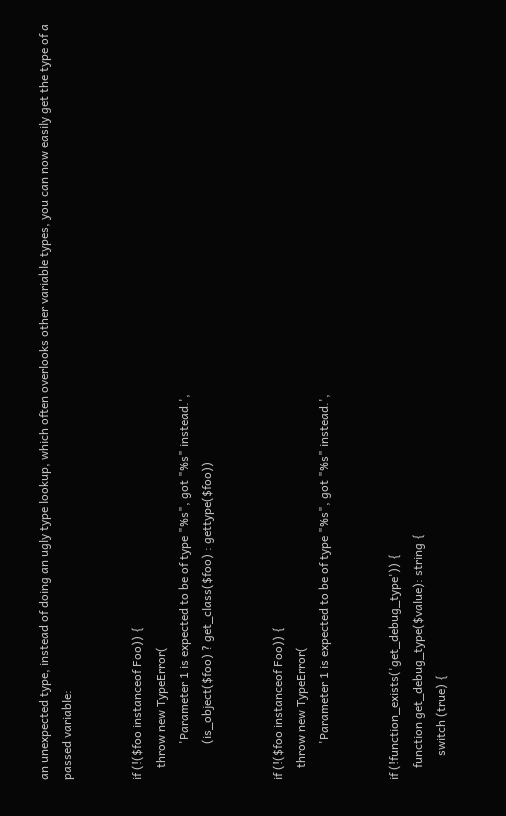an unexpected type, instead of doing an ugly type lookup, which often overlooks other variable types, you can now easily get the type of a passed variable:


if (!($foo instanceof Foo)) {
    throw new TypeError(
            'Parameter 1 is expected to be of type "%s", got "%s" instead.',
            (is_object($foo) ? get_class($foo) : gettype($foo))


if (!($foo instanceof Foo)) {
    throw new TypeError(
            'Parameter 1 is expected to be of type "%s", got "%s" instead.',


if (!function_exists('get_debug_type')) {
    function get_debug_type($value): string {
        switch (true) {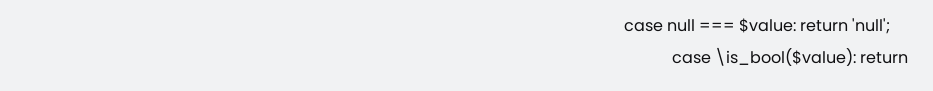case null === $value: return 'null';
            case \is_bool($value): return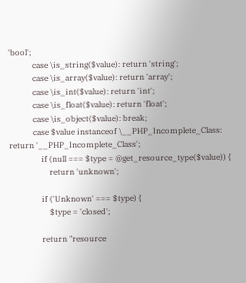'bool';
            case \is_string($value): return 'string';
            case \is_array($value): return 'array';
            case \is_int($value): return 'int';
            case \is_float($value): return 'float';
            case \is_object($value): break;
            case $value instanceof \__PHP_Incomplete_Class: return '__PHP_Incomplete_Class';
                if (null === $type = @get_resource_type($value)) {
                    return 'unknown';

                if ('Unknown' === $type) {
                    $type = 'closed';

                return "resource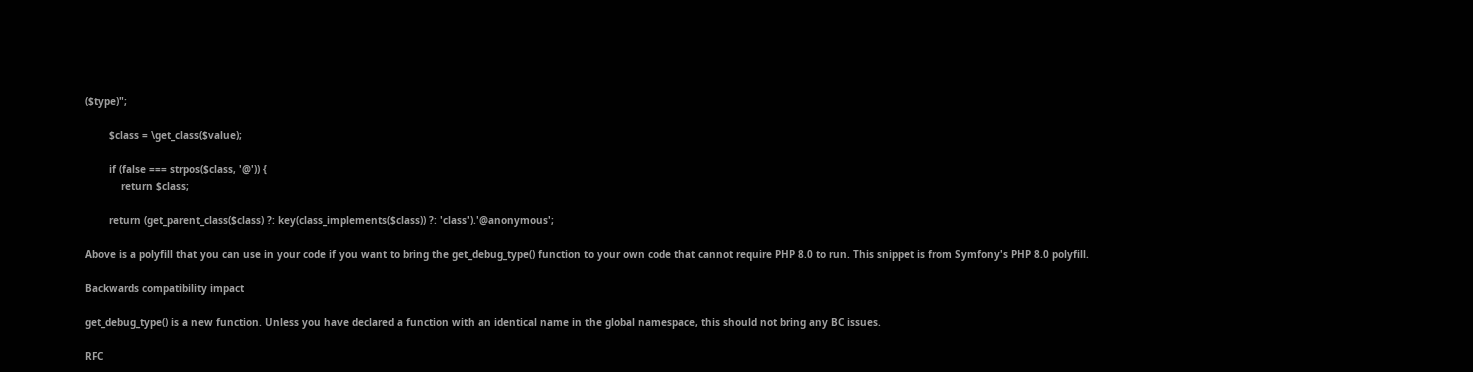($type)";

        $class = \get_class($value);

        if (false === strpos($class, '@')) {
            return $class;

        return (get_parent_class($class) ?: key(class_implements($class)) ?: 'class').'@anonymous';

Above is a polyfill that you can use in your code if you want to bring the get_debug_type() function to your own code that cannot require PHP 8.0 to run. This snippet is from Symfony's PHP 8.0 polyfill.

Backwards compatibility impact

get_debug_type() is a new function. Unless you have declared a function with an identical name in the global namespace, this should not bring any BC issues.

RFC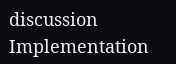discussion Implementation